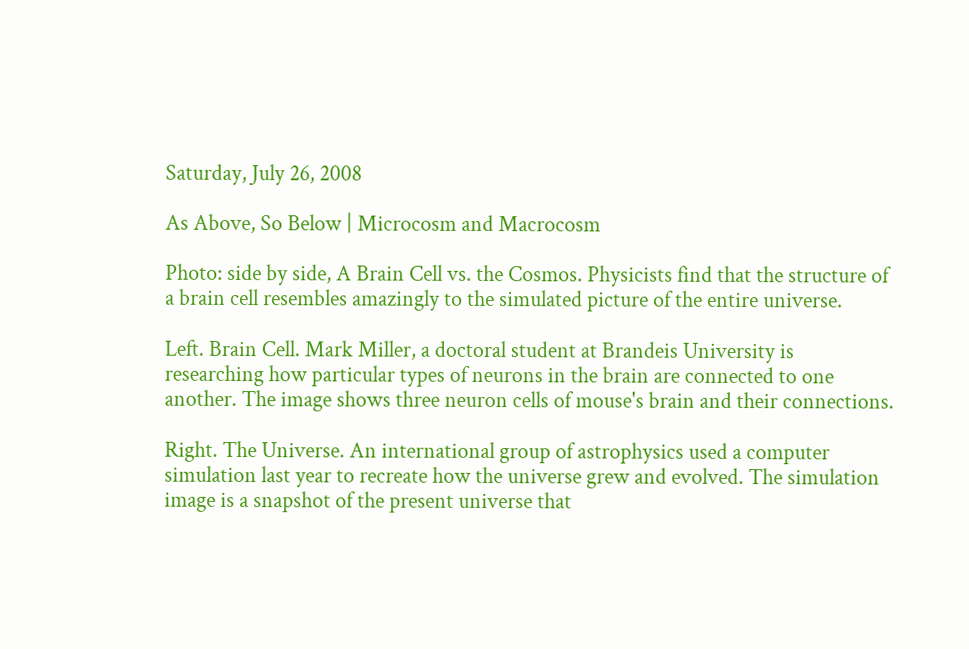Saturday, July 26, 2008

As Above, So Below | Microcosm and Macrocosm

Photo: side by side, A Brain Cell vs. the Cosmos. Physicists find that the structure of a brain cell resembles amazingly to the simulated picture of the entire universe.

Left. Brain Cell. Mark Miller, a doctoral student at Brandeis University is researching how particular types of neurons in the brain are connected to one another. The image shows three neuron cells of mouse's brain and their connections.

Right. The Universe. An international group of astrophysics used a computer simulation last year to recreate how the universe grew and evolved. The simulation image is a snapshot of the present universe that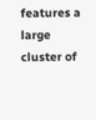features a large cluster of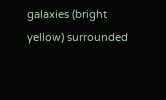galaxies (bright yellow) surrounded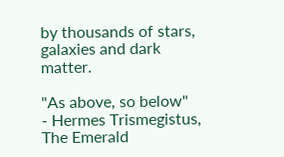by thousands of stars, galaxies and dark matter.

"As above, so below"
- Hermes Trismegistus, The Emerald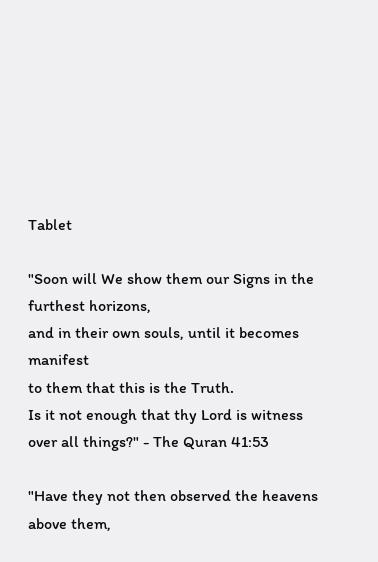Tablet

"Soon will We show them our Signs in the furthest horizons,
and in their own souls, until it becomes manifest
to them that this is the Truth.
Is it not enough that thy Lord is witness over all things?" - The Quran 41:53

"Have they not then observed the heavens above them,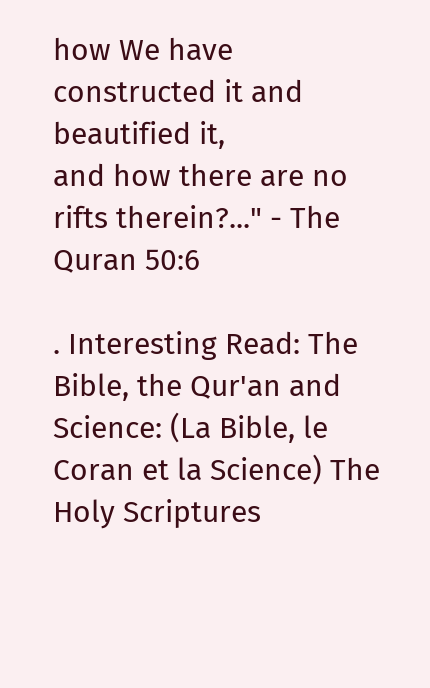how We have constructed it and beautified it,
and how there are no rifts therein?..." - The Quran 50:6

. Interesting Read: The Bible, the Qur'an and Science: (La Bible, le Coran et la Science) The Holy Scriptures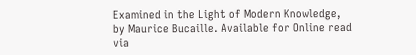Examined in the Light of Modern Knowledge, by Maurice Bucaille. Available for Online read via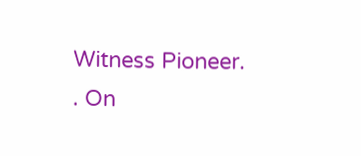Witness Pioneer.
. On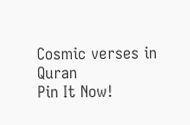Cosmic verses in Quran
Pin It Now!